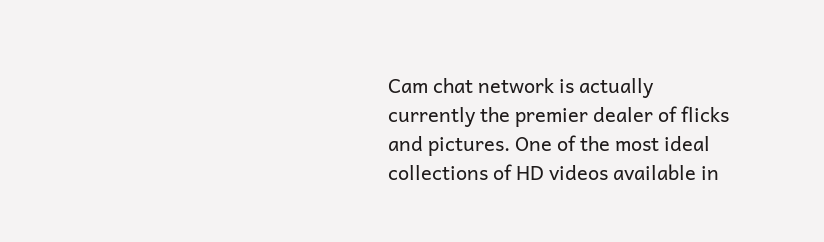Cam chat network is actually currently the premier dealer of flicks and pictures. One of the most ideal collections of HD videos available in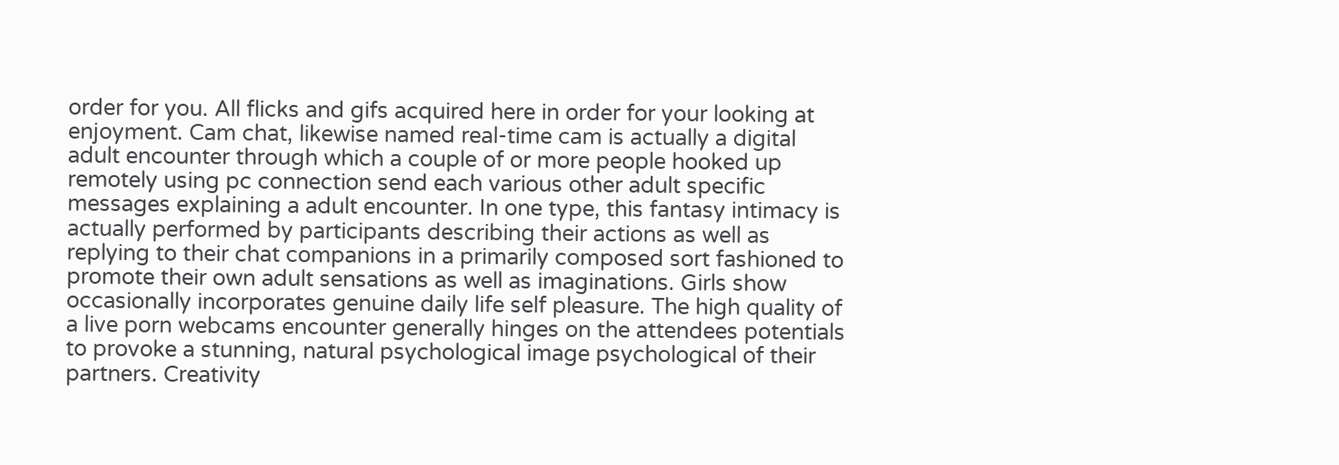order for you. All flicks and gifs acquired here in order for your looking at enjoyment. Cam chat, likewise named real-time cam is actually a digital adult encounter through which a couple of or more people hooked up remotely using pc connection send each various other adult specific messages explaining a adult encounter. In one type, this fantasy intimacy is actually performed by participants describing their actions as well as replying to their chat companions in a primarily composed sort fashioned to promote their own adult sensations as well as imaginations. Girls show occasionally incorporates genuine daily life self pleasure. The high quality of a live porn webcams encounter generally hinges on the attendees potentials to provoke a stunning, natural psychological image psychological of their partners. Creativity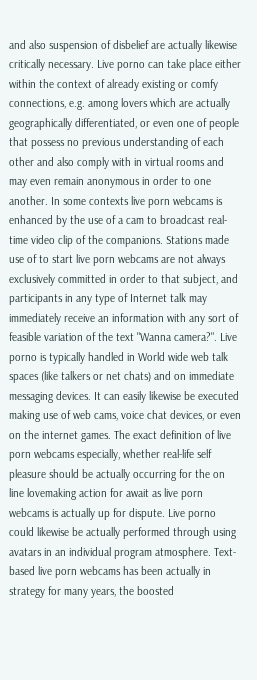and also suspension of disbelief are actually likewise critically necessary. Live porno can take place either within the context of already existing or comfy connections, e.g. among lovers which are actually geographically differentiated, or even one of people that possess no previous understanding of each other and also comply with in virtual rooms and may even remain anonymous in order to one another. In some contexts live porn webcams is enhanced by the use of a cam to broadcast real-time video clip of the companions. Stations made use of to start live porn webcams are not always exclusively committed in order to that subject, and participants in any type of Internet talk may immediately receive an information with any sort of feasible variation of the text "Wanna camera?". Live porno is typically handled in World wide web talk spaces (like talkers or net chats) and on immediate messaging devices. It can easily likewise be executed making use of web cams, voice chat devices, or even on the internet games. The exact definition of live porn webcams especially, whether real-life self pleasure should be actually occurring for the on line lovemaking action for await as live porn webcams is actually up for dispute. Live porno could likewise be actually performed through using avatars in an individual program atmosphere. Text-based live porn webcams has been actually in strategy for many years, the boosted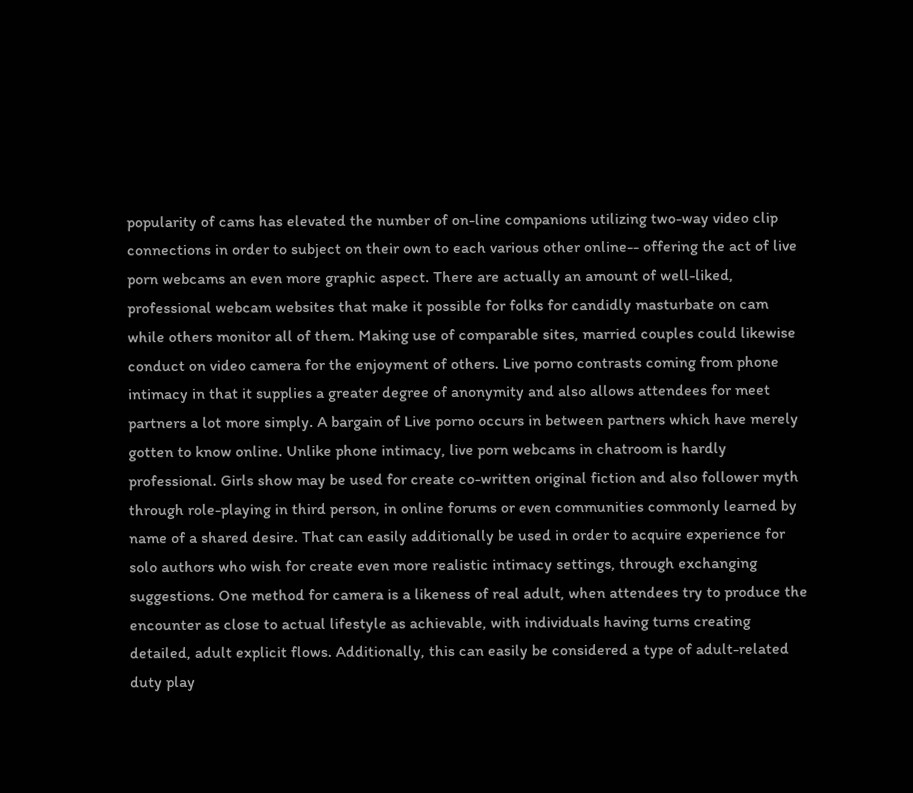popularity of cams has elevated the number of on-line companions utilizing two-way video clip connections in order to subject on their own to each various other online-- offering the act of live porn webcams an even more graphic aspect. There are actually an amount of well-liked, professional webcam websites that make it possible for folks for candidly masturbate on cam while others monitor all of them. Making use of comparable sites, married couples could likewise conduct on video camera for the enjoyment of others. Live porno contrasts coming from phone intimacy in that it supplies a greater degree of anonymity and also allows attendees for meet partners a lot more simply. A bargain of Live porno occurs in between partners which have merely gotten to know online. Unlike phone intimacy, live porn webcams in chatroom is hardly professional. Girls show may be used for create co-written original fiction and also follower myth through role-playing in third person, in online forums or even communities commonly learned by name of a shared desire. That can easily additionally be used in order to acquire experience for solo authors who wish for create even more realistic intimacy settings, through exchanging suggestions. One method for camera is a likeness of real adult, when attendees try to produce the encounter as close to actual lifestyle as achievable, with individuals having turns creating detailed, adult explicit flows. Additionally, this can easily be considered a type of adult-related duty play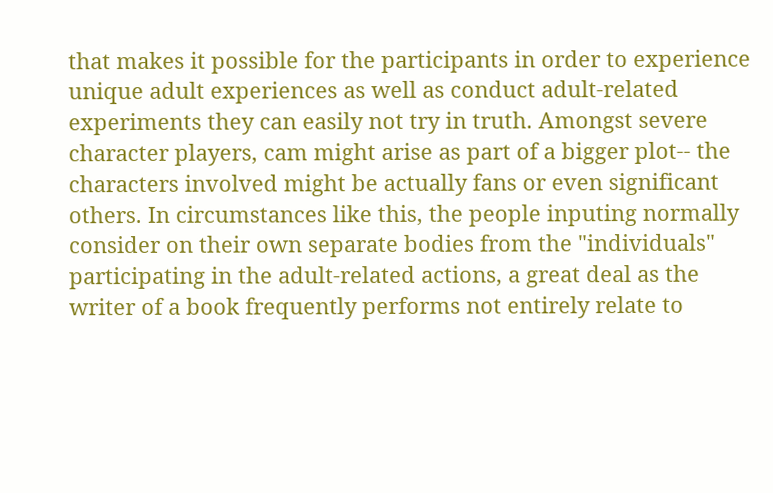that makes it possible for the participants in order to experience unique adult experiences as well as conduct adult-related experiments they can easily not try in truth. Amongst severe character players, cam might arise as part of a bigger plot-- the characters involved might be actually fans or even significant others. In circumstances like this, the people inputing normally consider on their own separate bodies from the "individuals" participating in the adult-related actions, a great deal as the writer of a book frequently performs not entirely relate to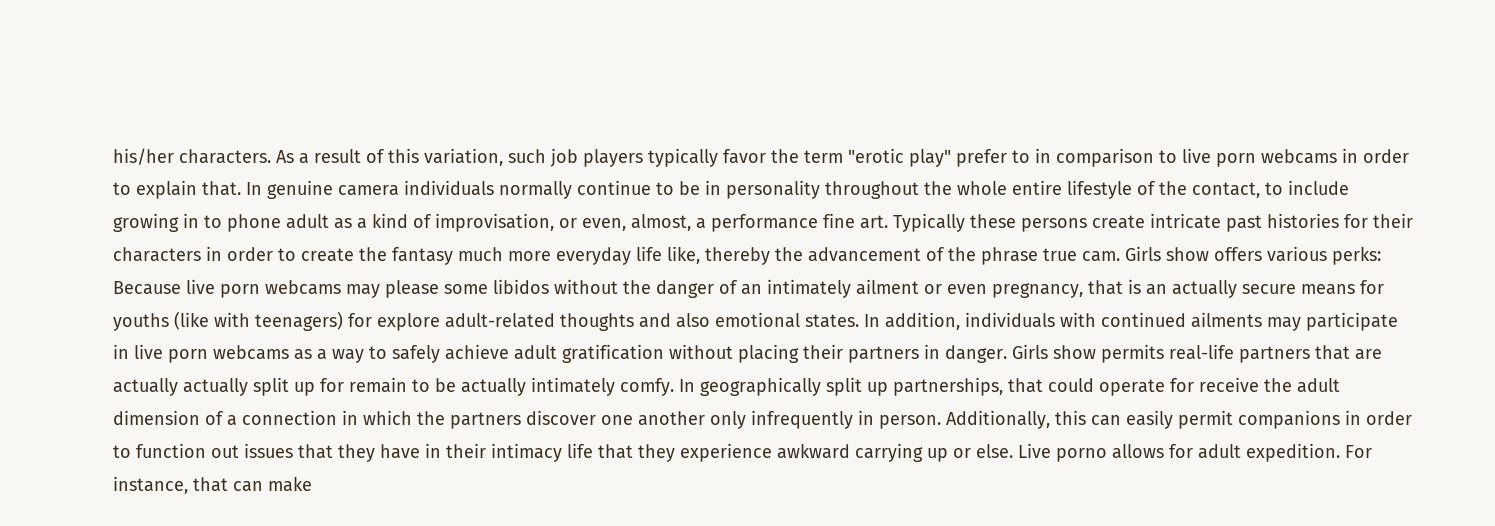his/her characters. As a result of this variation, such job players typically favor the term "erotic play" prefer to in comparison to live porn webcams in order to explain that. In genuine camera individuals normally continue to be in personality throughout the whole entire lifestyle of the contact, to include growing in to phone adult as a kind of improvisation, or even, almost, a performance fine art. Typically these persons create intricate past histories for their characters in order to create the fantasy much more everyday life like, thereby the advancement of the phrase true cam. Girls show offers various perks: Because live porn webcams may please some libidos without the danger of an intimately ailment or even pregnancy, that is an actually secure means for youths (like with teenagers) for explore adult-related thoughts and also emotional states. In addition, individuals with continued ailments may participate in live porn webcams as a way to safely achieve adult gratification without placing their partners in danger. Girls show permits real-life partners that are actually actually split up for remain to be actually intimately comfy. In geographically split up partnerships, that could operate for receive the adult dimension of a connection in which the partners discover one another only infrequently in person. Additionally, this can easily permit companions in order to function out issues that they have in their intimacy life that they experience awkward carrying up or else. Live porno allows for adult expedition. For instance, that can make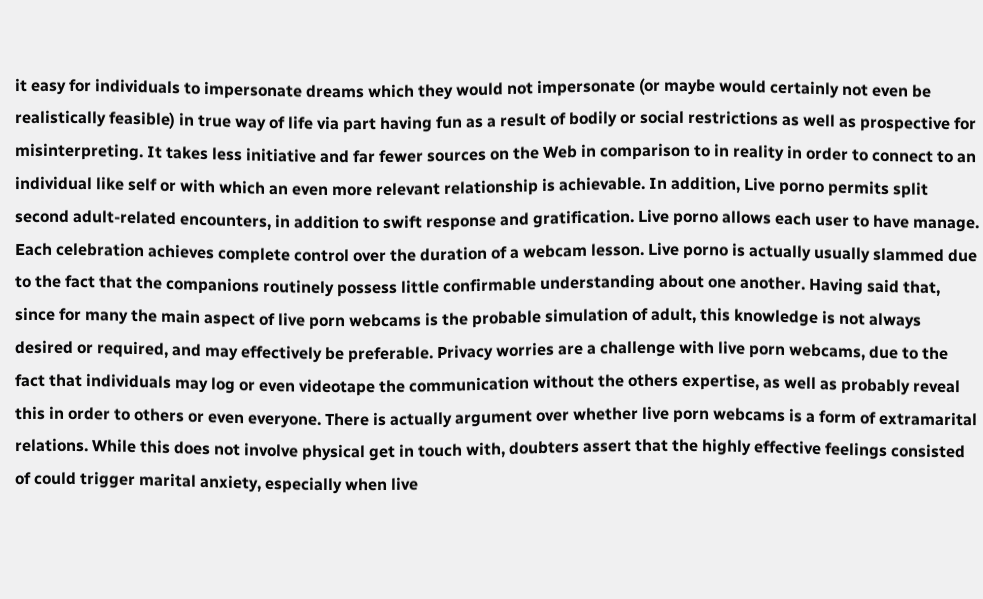it easy for individuals to impersonate dreams which they would not impersonate (or maybe would certainly not even be realistically feasible) in true way of life via part having fun as a result of bodily or social restrictions as well as prospective for misinterpreting. It takes less initiative and far fewer sources on the Web in comparison to in reality in order to connect to an individual like self or with which an even more relevant relationship is achievable. In addition, Live porno permits split second adult-related encounters, in addition to swift response and gratification. Live porno allows each user to have manage. Each celebration achieves complete control over the duration of a webcam lesson. Live porno is actually usually slammed due to the fact that the companions routinely possess little confirmable understanding about one another. Having said that, since for many the main aspect of live porn webcams is the probable simulation of adult, this knowledge is not always desired or required, and may effectively be preferable. Privacy worries are a challenge with live porn webcams, due to the fact that individuals may log or even videotape the communication without the others expertise, as well as probably reveal this in order to others or even everyone. There is actually argument over whether live porn webcams is a form of extramarital relations. While this does not involve physical get in touch with, doubters assert that the highly effective feelings consisted of could trigger marital anxiety, especially when live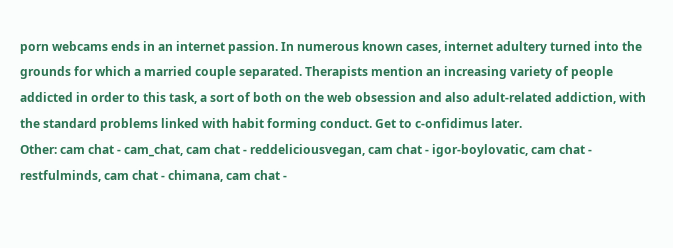porn webcams ends in an internet passion. In numerous known cases, internet adultery turned into the grounds for which a married couple separated. Therapists mention an increasing variety of people addicted in order to this task, a sort of both on the web obsession and also adult-related addiction, with the standard problems linked with habit forming conduct. Get to c-onfidimus later.
Other: cam chat - cam_chat, cam chat - reddeliciousvegan, cam chat - igor-boylovatic, cam chat - restfulminds, cam chat - chimana, cam chat -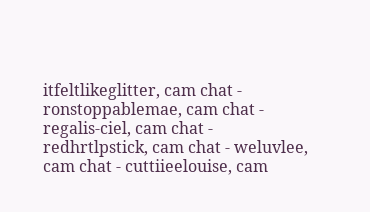itfeltlikeglitter, cam chat - ronstoppablemae, cam chat - regalis-ciel, cam chat - redhrtlpstick, cam chat - weluvlee, cam chat - cuttiieelouise, cam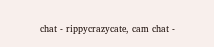chat - rippycrazycate, cam chat -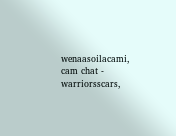wenaasoilacami, cam chat - warriorsscars,